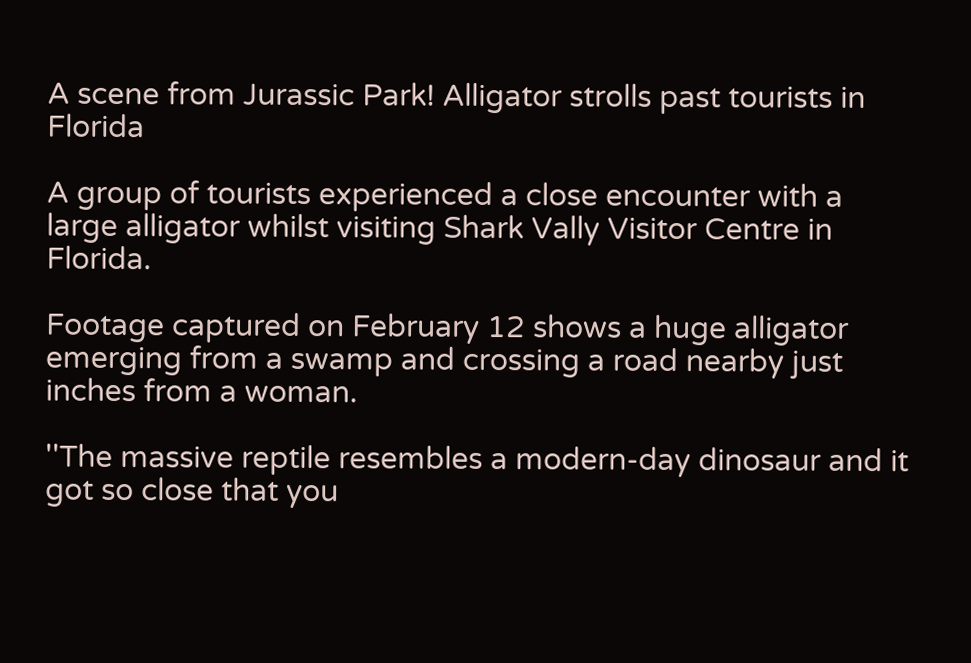A scene from Jurassic Park! Alligator strolls past tourists in Florida

A group of tourists experienced a close encounter with a large alligator whilst visiting Shark Vally Visitor Centre in Florida.

Footage captured on February 12 shows a huge alligator emerging from a swamp and crossing a road nearby just inches from a woman.

''The massive reptile resembles a modern-day dinosaur and it got so close that you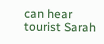can hear tourist Sarah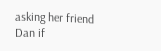asking her friend Dan if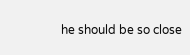he should be so close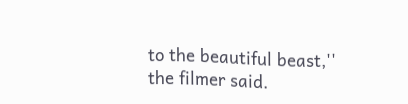to the beautiful beast,'' the filmer said.